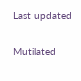Last updated

Mutilated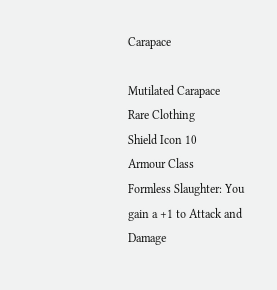Carapace

Mutilated Carapace
Rare Clothing
Shield Icon 10
Armour Class
Formless Slaughter: You gain a +1 to Attack and Damage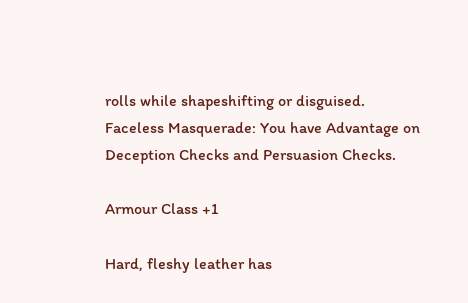rolls while shapeshifting or disguised.
Faceless Masquerade: You have Advantage on Deception Checks and Persuasion Checks.

Armour Class +1

Hard, fleshy leather has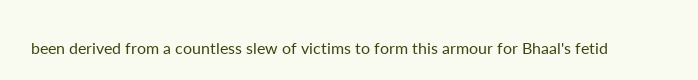been derived from a countless slew of victims to form this armour for Bhaal's fetid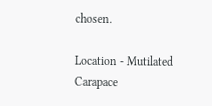chosen.

Location - Mutilated Carapace